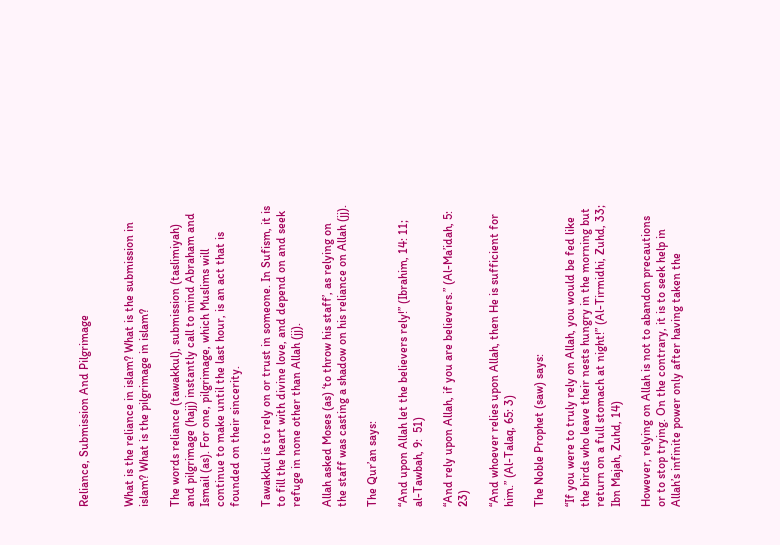Reliance, Submission And Pilgrimage


What is the reliance in islam? What is the submission in islam? What is the pilgrimage in islam?

The words reliance (tawakkul), submission (taslimiyah) and pilgrimage (hajj) instantly call to mind Abraham and Ismail (as). For one, pilgrimage, which Muslims will continue to make until the last hour, is an act that is founded on their sincerity.

Tawakkul is to rely on or trust in someone. In Sufism, it is to fill the heart with divine love, and depend on and seek refuge in none other than Allah (jj).

Allah asked Moses (as) ‘to throw his staff’, as relying on the staff was casting a shadow on his reliance on Allah (jj).

The Qur’an says:

“And upon Allah let the believers rely!” (Ibrahim, 14: 11; al-Tawbah, 9:  51)

“And rely upon Allah, if you are believers.” (Al-Ma’idah, 5: 23)

“And whoever relies upon Allah, then He is sufficient for him.” (Al-Talaq, 65: 3)

The Noble Prophet (saw) says:

“If you were to truly rely on Allah, you would be fed like the birds who leave their nests hungry in the morning but return on a full stomach at night!” (Al-Tirmidhi, Zuhd, 33; Ibn Majah, Zuhd, 14)

However, relying on Allah is not to abandon precautions or to stop trying. On the contrary, it is to seek help in Allah’s infinite power only after having taken the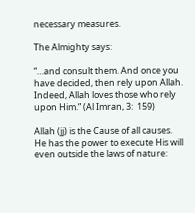necessary measures.

The Almighty says:

“…and consult them. And once you have decided, then rely upon Allah. Indeed, Allah loves those who rely upon Him.” (Al Imran, 3:  159)

Allah (jj) is the Cause of all causes. He has the power to execute His will even outside the laws of nature: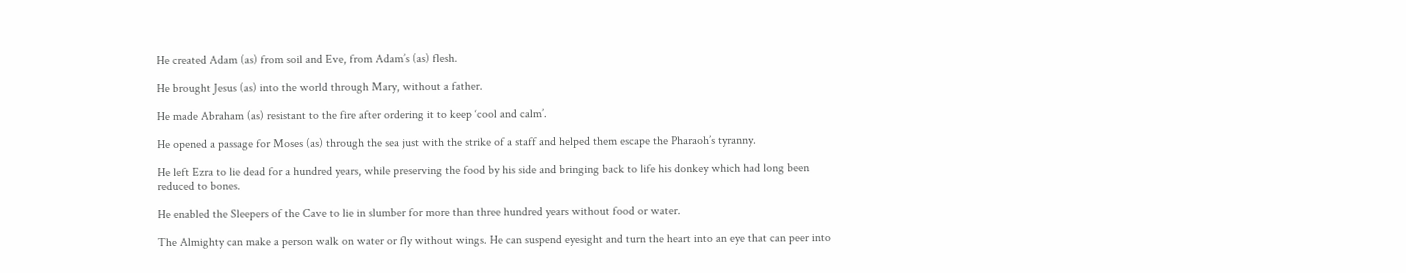He created Adam (as) from soil and Eve, from Adam’s (as) flesh.

He brought Jesus (as) into the world through Mary, without a father.

He made Abraham (as) resistant to the fire after ordering it to keep ‘cool and calm’.

He opened a passage for Moses (as) through the sea just with the strike of a staff and helped them escape the Pharaoh’s tyranny.

He left Ezra to lie dead for a hundred years, while preserving the food by his side and bringing back to life his donkey which had long been reduced to bones.

He enabled the Sleepers of the Cave to lie in slumber for more than three hundred years without food or water.

The Almighty can make a person walk on water or fly without wings. He can suspend eyesight and turn the heart into an eye that can peer into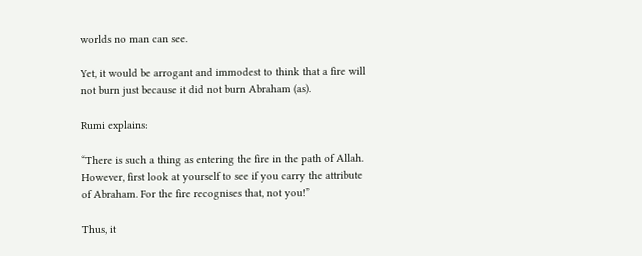worlds no man can see.

Yet, it would be arrogant and immodest to think that a fire will not burn just because it did not burn Abraham (as).

Rumi explains:

“There is such a thing as entering the fire in the path of Allah. However, first look at yourself to see if you carry the attribute of Abraham. For the fire recognises that, not you!”

Thus, it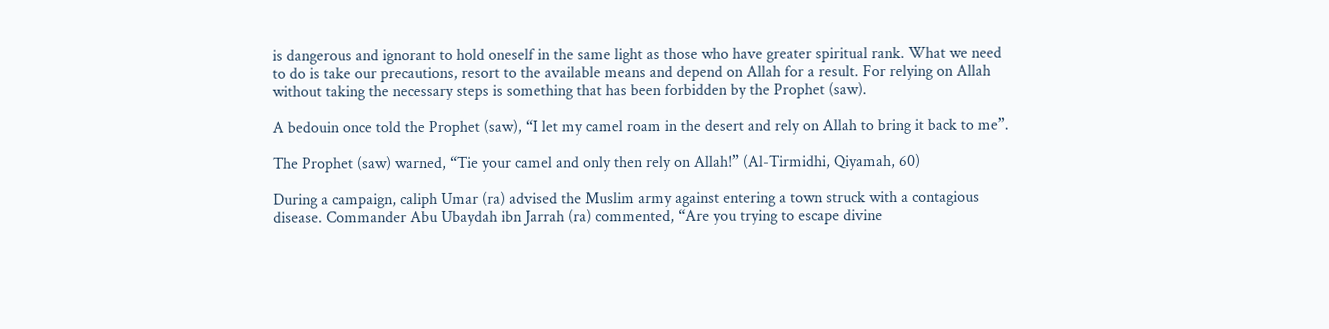is dangerous and ignorant to hold oneself in the same light as those who have greater spiritual rank. What we need to do is take our precautions, resort to the available means and depend on Allah for a result. For relying on Allah without taking the necessary steps is something that has been forbidden by the Prophet (saw).

A bedouin once told the Prophet (saw), “I let my camel roam in the desert and rely on Allah to bring it back to me”.

The Prophet (saw) warned, “Tie your camel and only then rely on Allah!” (Al-Tirmidhi, Qiyamah, 60)

During a campaign, caliph Umar (ra) advised the Muslim army against entering a town struck with a contagious disease. Commander Abu Ubaydah ibn Jarrah (ra) commented, “Are you trying to escape divine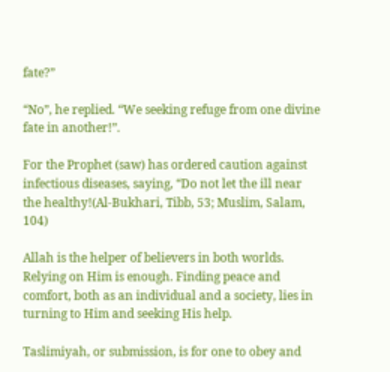fate?”

“No”, he replied. “We seeking refuge from one divine fate in another!”.

For the Prophet (saw) has ordered caution against infectious diseases, saying, “Do not let the ill near the healthy!(Al-Bukhari, Tibb, 53; Muslim, Salam, 104)

Allah is the helper of believers in both worlds. Relying on Him is enough. Finding peace and comfort, both as an individual and a society, lies in turning to Him and seeking His help.

Taslimiyah, or submission, is for one to obey and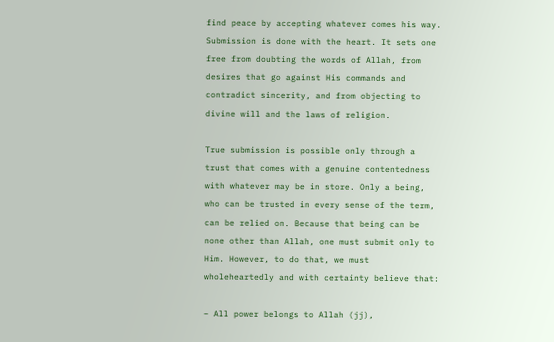find peace by accepting whatever comes his way.  Submission is done with the heart. It sets one free from doubting the words of Allah, from desires that go against His commands and contradict sincerity, and from objecting to divine will and the laws of religion.

True submission is possible only through a trust that comes with a genuine contentedness with whatever may be in store. Only a being, who can be trusted in every sense of the term, can be relied on. Because that being can be none other than Allah, one must submit only to Him. However, to do that, we must wholeheartedly and with certainty believe that:

– All power belongs to Allah (jj),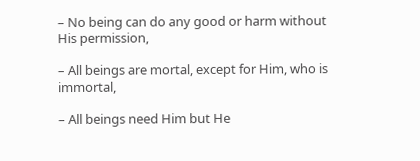– No being can do any good or harm without His permission,

– All beings are mortal, except for Him, who is immortal,

– All beings need Him but He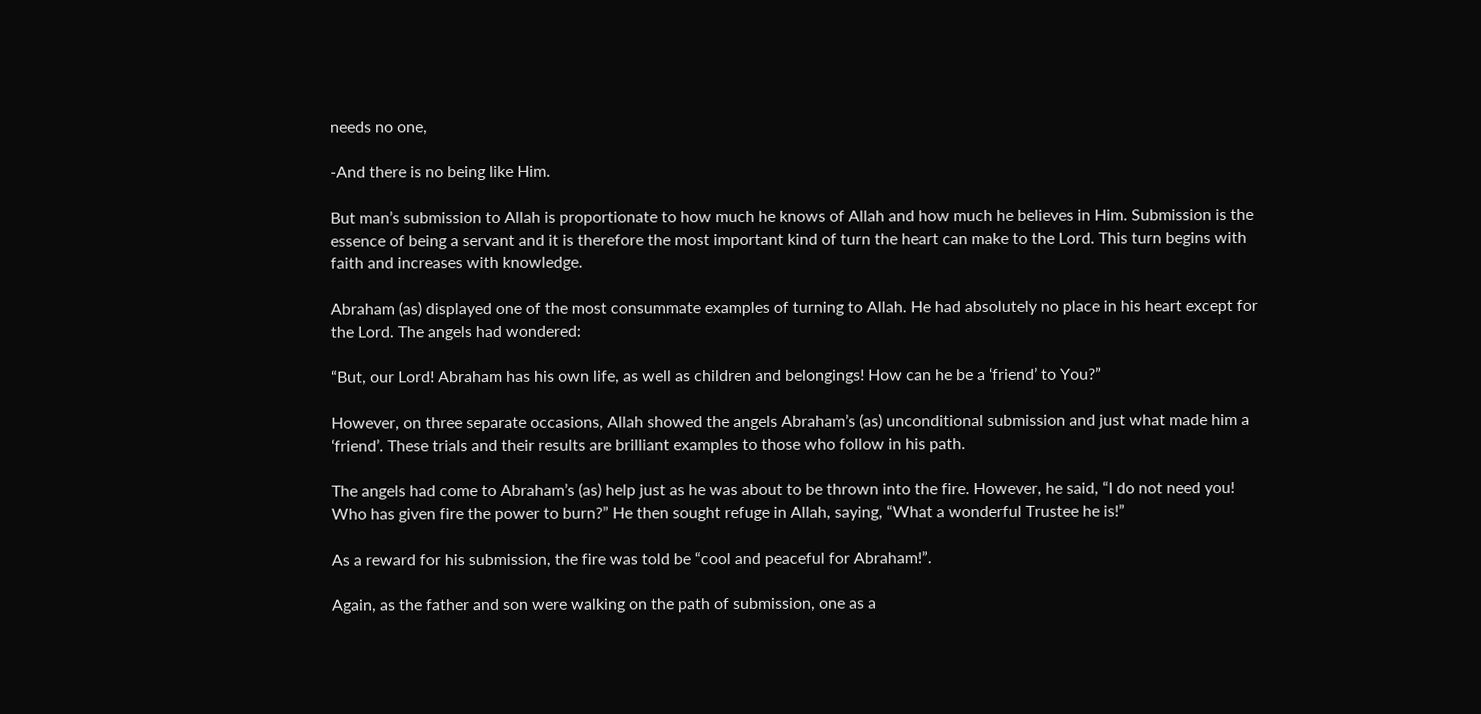needs no one,

-And there is no being like Him.

But man’s submission to Allah is proportionate to how much he knows of Allah and how much he believes in Him. Submission is the essence of being a servant and it is therefore the most important kind of turn the heart can make to the Lord. This turn begins with faith and increases with knowledge.

Abraham (as) displayed one of the most consummate examples of turning to Allah. He had absolutely no place in his heart except for the Lord. The angels had wondered:

“But, our Lord! Abraham has his own life, as well as children and belongings! How can he be a ‘friend’ to You?”

However, on three separate occasions, Allah showed the angels Abraham’s (as) unconditional submission and just what made him a ‘friend’. These trials and their results are brilliant examples to those who follow in his path.

The angels had come to Abraham’s (as) help just as he was about to be thrown into the fire. However, he said, “I do not need you! Who has given fire the power to burn?” He then sought refuge in Allah, saying, “What a wonderful Trustee he is!”

As a reward for his submission, the fire was told be “cool and peaceful for Abraham!”.

Again, as the father and son were walking on the path of submission, one as a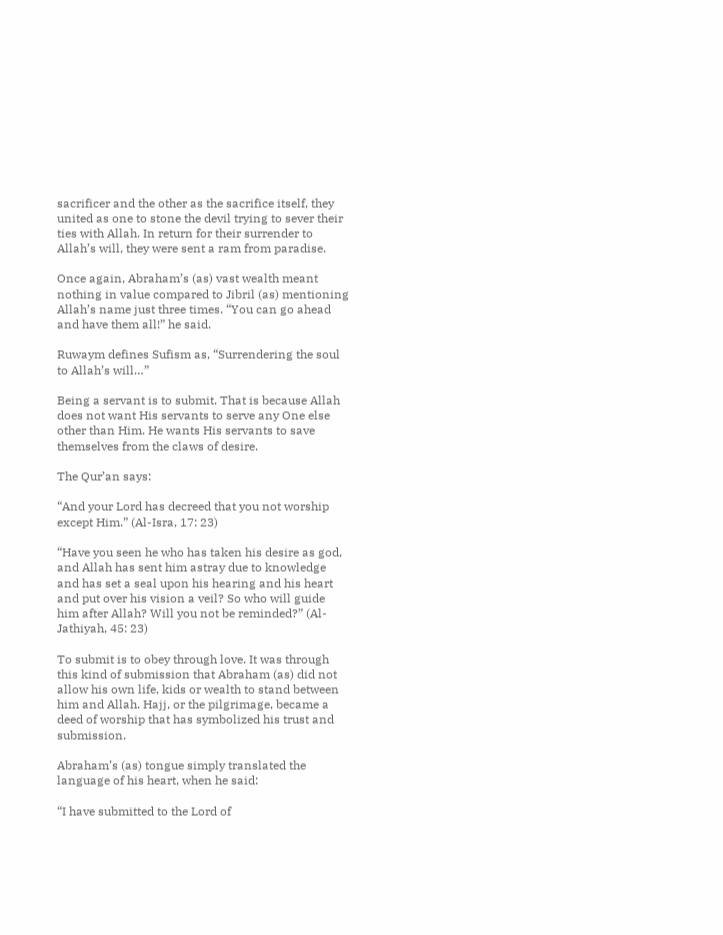sacrificer and the other as the sacrifice itself, they united as one to stone the devil trying to sever their ties with Allah. In return for their surrender to Allah’s will, they were sent a ram from paradise.

Once again, Abraham’s (as) vast wealth meant nothing in value compared to Jibril (as) mentioning Allah’s name just three times. “You can go ahead and have them all!” he said.

Ruwaym defines Sufism as, “Surrendering the soul to Allah’s will…”

Being a servant is to submit. That is because Allah does not want His servants to serve any One else other than Him. He wants His servants to save themselves from the claws of desire.

The Qur’an says:

“And your Lord has decreed that you not worship except Him.” (Al-Isra, 17: 23)

“Have you seen he who has taken his desire as god, and Allah has sent him astray due to knowledge and has set a seal upon his hearing and his heart and put over his vision a veil? So who will guide him after Allah? Will you not be reminded?” (Al-Jathiyah, 45: 23)

To submit is to obey through love. It was through this kind of submission that Abraham (as) did not allow his own life, kids or wealth to stand between him and Allah. Hajj, or the pilgrimage, became a deed of worship that has symbolized his trust and submission.

Abraham’s (as) tongue simply translated the language of his heart, when he said:

“I have submitted to the Lord of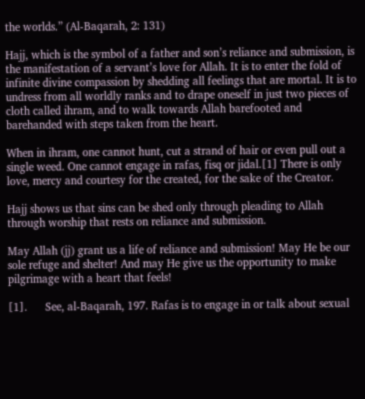the worlds.” (Al-Baqarah, 2: 131)

Hajj, which is the symbol of a father and son’s reliance and submission, is the manifestation of a servant’s love for Allah. It is to enter the fold of infinite divine compassion by shedding all feelings that are mortal. It is to undress from all worldly ranks and to drape oneself in just two pieces of cloth called ihram, and to walk towards Allah barefooted and barehanded with steps taken from the heart.

When in ihram, one cannot hunt, cut a strand of hair or even pull out a single weed. One cannot engage in rafas, fisq or jidal.[1] There is only love, mercy and courtesy for the created, for the sake of the Creator.

Hajj shows us that sins can be shed only through pleading to Allah through worship that rests on reliance and submission.

May Allah (jj) grant us a life of reliance and submission! May He be our sole refuge and shelter! And may He give us the opportunity to make pilgrimage with a heart that feels!

[1].      See, al-Baqarah, 197. Rafas is to engage in or talk about sexual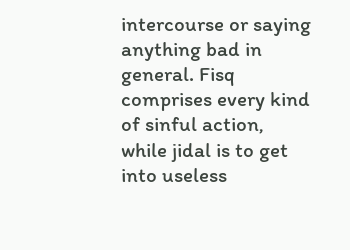intercourse or saying anything bad in general. Fisq comprises every kind of sinful action, while jidal is to get into useless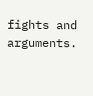fights and arguments.